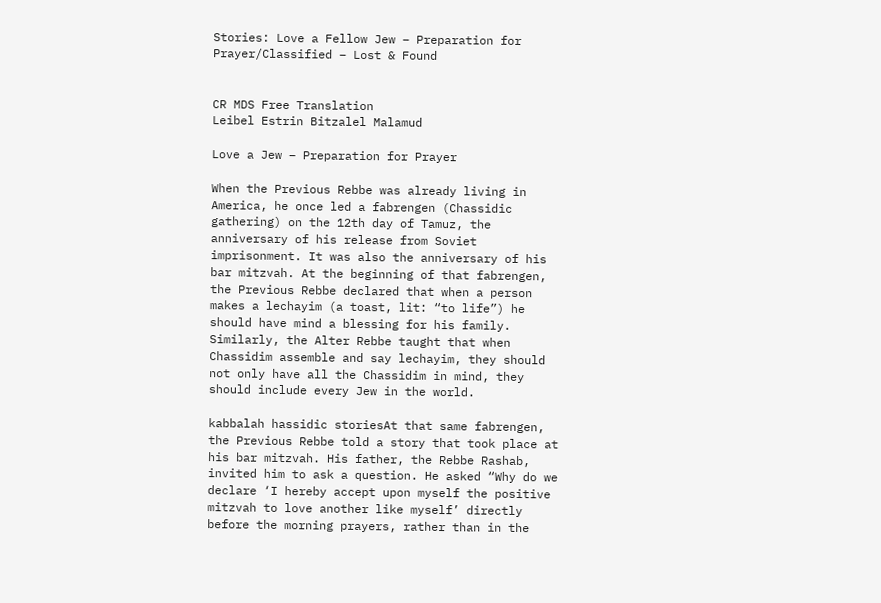Stories: Love a Fellow Jew – Preparation for Prayer/Classified – Lost & Found


CR MDS Free Translation
Leibel Estrin Bitzalel Malamud

Love a Jew – Preparation for Prayer

When the Previous Rebbe was already living in America, he once led a fabrengen (Chassidic gathering) on the 12th day of Tamuz, the anniversary of his release from Soviet imprisonment. It was also the anniversary of his bar mitzvah. At the beginning of that fabrengen, the Previous Rebbe declared that when a person makes a lechayim (a toast, lit: “to life”) he should have mind a blessing for his family. Similarly, the Alter Rebbe taught that when Chassidim assemble and say lechayim, they should not only have all the Chassidim in mind, they should include every Jew in the world.

kabbalah hassidic storiesAt that same fabrengen, the Previous Rebbe told a story that took place at his bar mitzvah. His father, the Rebbe Rashab, invited him to ask a question. He asked “Why do we declare ‘I hereby accept upon myself the positive mitzvah to love another like myself’ directly before the morning prayers, rather than in the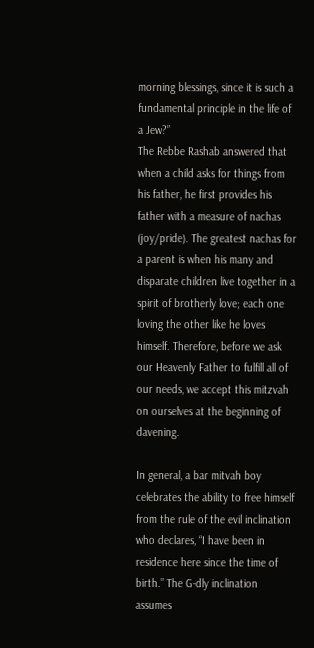morning blessings, since it is such a fundamental principle in the life of a Jew?”
The Rebbe Rashab answered that when a child asks for things from his father, he first provides his father with a measure of nachas (joy/pride). The greatest nachas for a parent is when his many and disparate children live together in a spirit of brotherly love; each one loving the other like he loves himself. Therefore, before we ask our Heavenly Father to fulfill all of our needs, we accept this mitzvah on ourselves at the beginning of davening.

In general, a bar mitvah boy celebrates the ability to free himself from the rule of the evil inclination who declares, “I have been in residence here since the time of birth.” The G-dly inclination assumes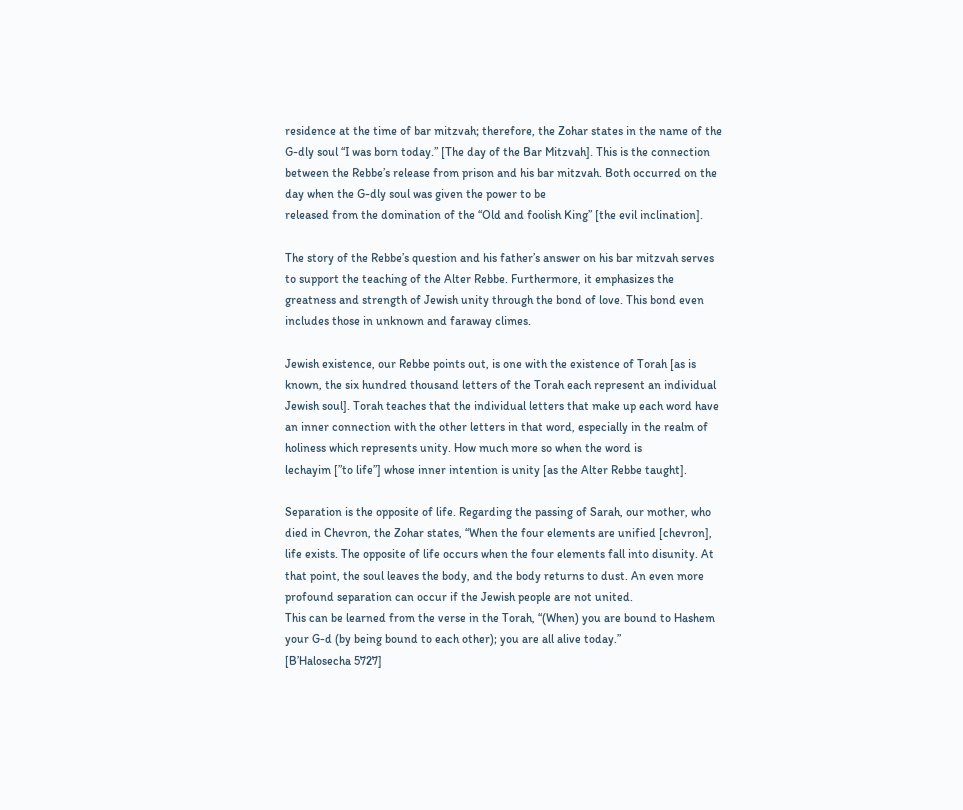residence at the time of bar mitzvah; therefore, the Zohar states in the name of the G-dly soul “I was born today.” [The day of the Bar Mitzvah]. This is the connection between the Rebbe’s release from prison and his bar mitzvah. Both occurred on the day when the G-dly soul was given the power to be
released from the domination of the “Old and foolish King” [the evil inclination].

The story of the Rebbe’s question and his father’s answer on his bar mitzvah serves to support the teaching of the Alter Rebbe. Furthermore, it emphasizes the greatness and strength of Jewish unity through the bond of love. This bond even includes those in unknown and faraway climes.

Jewish existence, our Rebbe points out, is one with the existence of Torah [as is known, the six hundred thousand letters of the Torah each represent an individual Jewish soul]. Torah teaches that the individual letters that make up each word have an inner connection with the other letters in that word, especially in the realm of holiness which represents unity. How much more so when the word is
lechayim [”to life”] whose inner intention is unity [as the Alter Rebbe taught].

Separation is the opposite of life. Regarding the passing of Sarah, our mother, who died in Chevron, the Zohar states, “When the four elements are unified [chevron], life exists. The opposite of life occurs when the four elements fall into disunity. At that point, the soul leaves the body, and the body returns to dust. An even more profound separation can occur if the Jewish people are not united.
This can be learned from the verse in the Torah, “(When) you are bound to Hashem your G-d (by being bound to each other); you are all alive today.”
[B’Halosecha 5727]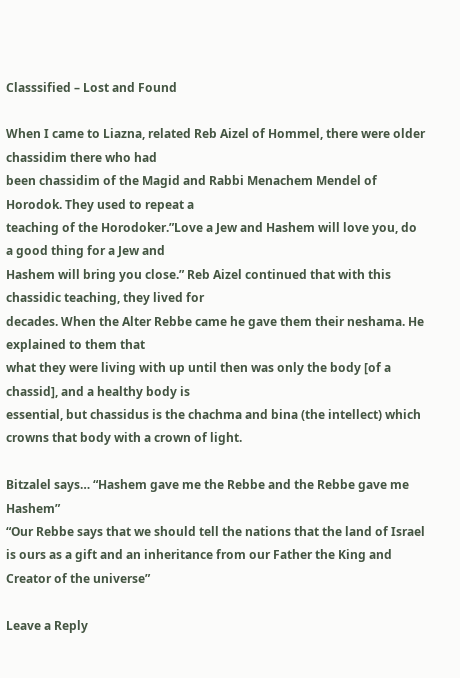Classsified – Lost and Found

When I came to Liazna, related Reb Aizel of Hommel, there were older chassidim there who had
been chassidim of the Magid and Rabbi Menachem Mendel of Horodok. They used to repeat a
teaching of the Horodoker.”Love a Jew and Hashem will love you, do a good thing for a Jew and
Hashem will bring you close.” Reb Aizel continued that with this chassidic teaching, they lived for
decades. When the Alter Rebbe came he gave them their neshama. He explained to them that
what they were living with up until then was only the body [of a chassid], and a healthy body is
essential, but chassidus is the chachma and bina (the intellect) which crowns that body with a crown of light.

Bitzalel says… “Hashem gave me the Rebbe and the Rebbe gave me Hashem”
“Our Rebbe says that we should tell the nations that the land of Israel is ours as a gift and an inheritance from our Father the King and Creator of the universe”

Leave a Reply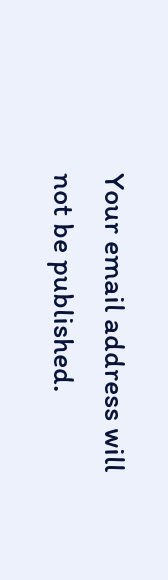Your email address will not be published.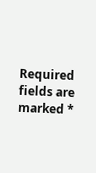Required fields are marked *